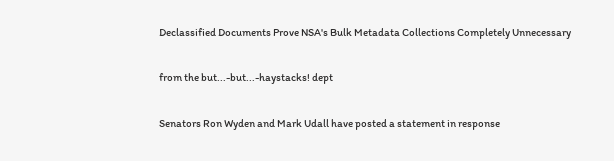Declassified Documents Prove NSA's Bulk Metadata Collections Completely Unnecessary

from the but...-but...-haystacks! dept

Senators Ron Wyden and Mark Udall have posted a statement in response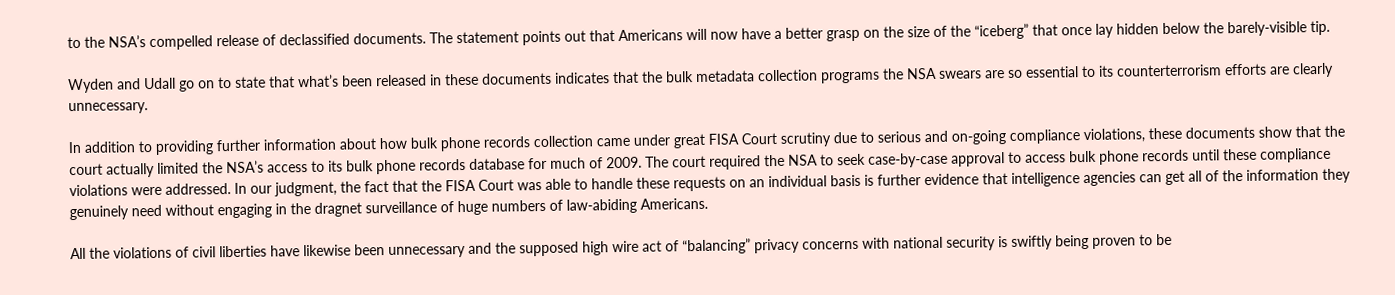to the NSA’s compelled release of declassified documents. The statement points out that Americans will now have a better grasp on the size of the “iceberg” that once lay hidden below the barely-visible tip.

Wyden and Udall go on to state that what’s been released in these documents indicates that the bulk metadata collection programs the NSA swears are so essential to its counterterrorism efforts are clearly unnecessary.

In addition to providing further information about how bulk phone records collection came under great FISA Court scrutiny due to serious and on-going compliance violations, these documents show that the court actually limited the NSA’s access to its bulk phone records database for much of 2009. The court required the NSA to seek case-by-case approval to access bulk phone records until these compliance violations were addressed. In our judgment, the fact that the FISA Court was able to handle these requests on an individual basis is further evidence that intelligence agencies can get all of the information they genuinely need without engaging in the dragnet surveillance of huge numbers of law-abiding Americans.

All the violations of civil liberties have likewise been unnecessary and the supposed high wire act of “balancing” privacy concerns with national security is swiftly being proven to be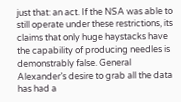just that: an act. If the NSA was able to still operate under these restrictions, its claims that only huge haystacks have the capability of producing needles is demonstrably false. General Alexander’s desire to grab all the data has had a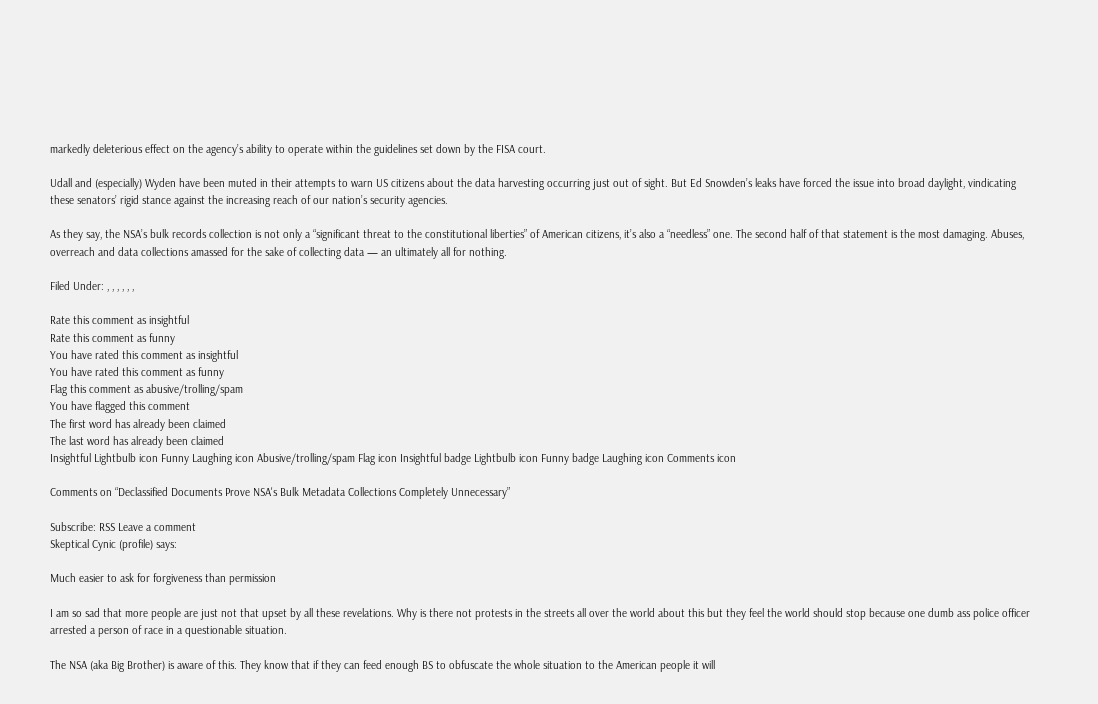markedly deleterious effect on the agency’s ability to operate within the guidelines set down by the FISA court.

Udall and (especially) Wyden have been muted in their attempts to warn US citizens about the data harvesting occurring just out of sight. But Ed Snowden’s leaks have forced the issue into broad daylight, vindicating these senators’ rigid stance against the increasing reach of our nation’s security agencies.

As they say, the NSA’s bulk records collection is not only a “significant threat to the constitutional liberties” of American citizens, it’s also a “needless” one. The second half of that statement is the most damaging. Abuses, overreach and data collections amassed for the sake of collecting data — an ultimately all for nothing.

Filed Under: , , , , , ,

Rate this comment as insightful
Rate this comment as funny
You have rated this comment as insightful
You have rated this comment as funny
Flag this comment as abusive/trolling/spam
You have flagged this comment
The first word has already been claimed
The last word has already been claimed
Insightful Lightbulb icon Funny Laughing icon Abusive/trolling/spam Flag icon Insightful badge Lightbulb icon Funny badge Laughing icon Comments icon

Comments on “Declassified Documents Prove NSA's Bulk Metadata Collections Completely Unnecessary”

Subscribe: RSS Leave a comment
Skeptical Cynic (profile) says:

Much easier to ask for forgiveness than permission

I am so sad that more people are just not that upset by all these revelations. Why is there not protests in the streets all over the world about this but they feel the world should stop because one dumb ass police officer arrested a person of race in a questionable situation.

The NSA (aka Big Brother) is aware of this. They know that if they can feed enough BS to obfuscate the whole situation to the American people it will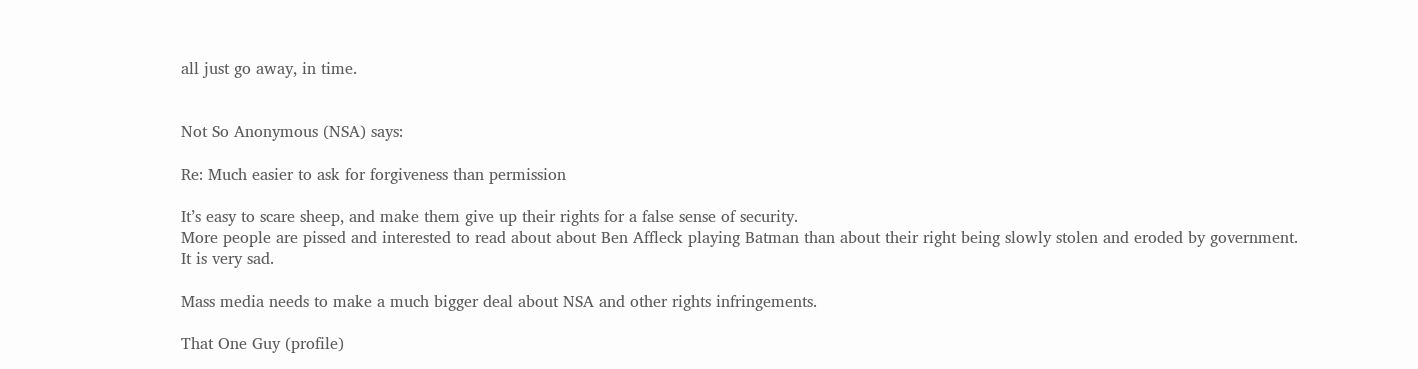all just go away, in time.


Not So Anonymous (NSA) says:

Re: Much easier to ask for forgiveness than permission

It’s easy to scare sheep, and make them give up their rights for a false sense of security.
More people are pissed and interested to read about about Ben Affleck playing Batman than about their right being slowly stolen and eroded by government.
It is very sad.

Mass media needs to make a much bigger deal about NSA and other rights infringements.

That One Guy (profile)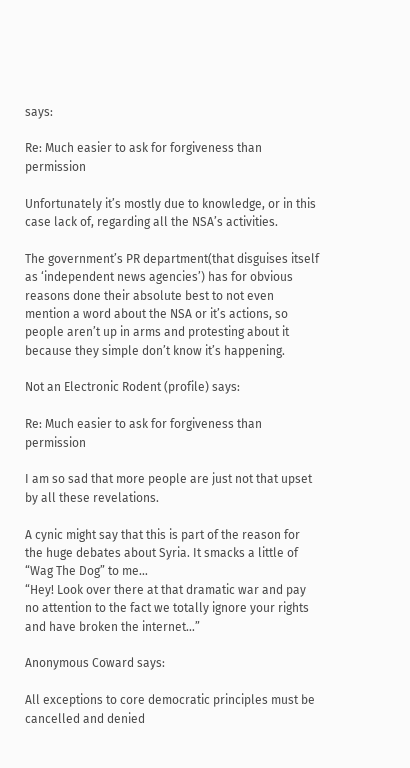says:

Re: Much easier to ask for forgiveness than permission

Unfortunately it’s mostly due to knowledge, or in this case lack of, regarding all the NSA’s activities.

The government’s PR department(that disguises itself as ‘independent news agencies’) has for obvious reasons done their absolute best to not even mention a word about the NSA or it’s actions, so people aren’t up in arms and protesting about it because they simple don’t know it’s happening.

Not an Electronic Rodent (profile) says:

Re: Much easier to ask for forgiveness than permission

I am so sad that more people are just not that upset by all these revelations.

A cynic might say that this is part of the reason for the huge debates about Syria. It smacks a little of “Wag The Dog” to me…
“Hey! Look over there at that dramatic war and pay no attention to the fact we totally ignore your rights and have broken the internet…”

Anonymous Coward says:

All exceptions to core democratic principles must be cancelled and denied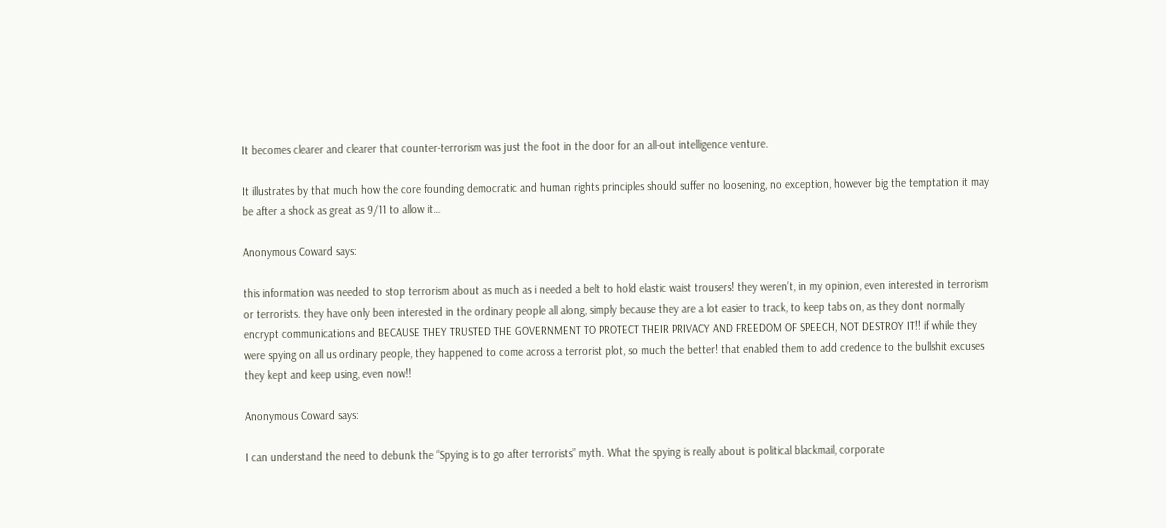It becomes clearer and clearer that counter-terrorism was just the foot in the door for an all-out intelligence venture.

It illustrates by that much how the core founding democratic and human rights principles should suffer no loosening, no exception, however big the temptation it may be after a shock as great as 9/11 to allow it…

Anonymous Coward says:

this information was needed to stop terrorism about as much as i needed a belt to hold elastic waist trousers! they weren’t, in my opinion, even interested in terrorism or terrorists. they have only been interested in the ordinary people all along, simply because they are a lot easier to track, to keep tabs on, as they dont normally encrypt communications and BECAUSE THEY TRUSTED THE GOVERNMENT TO PROTECT THEIR PRIVACY AND FREEDOM OF SPEECH, NOT DESTROY IT!! if while they were spying on all us ordinary people, they happened to come across a terrorist plot, so much the better! that enabled them to add credence to the bullshit excuses they kept and keep using, even now!!

Anonymous Coward says:

I can understand the need to debunk the “Spying is to go after terrorists” myth. What the spying is really about is political blackmail, corporate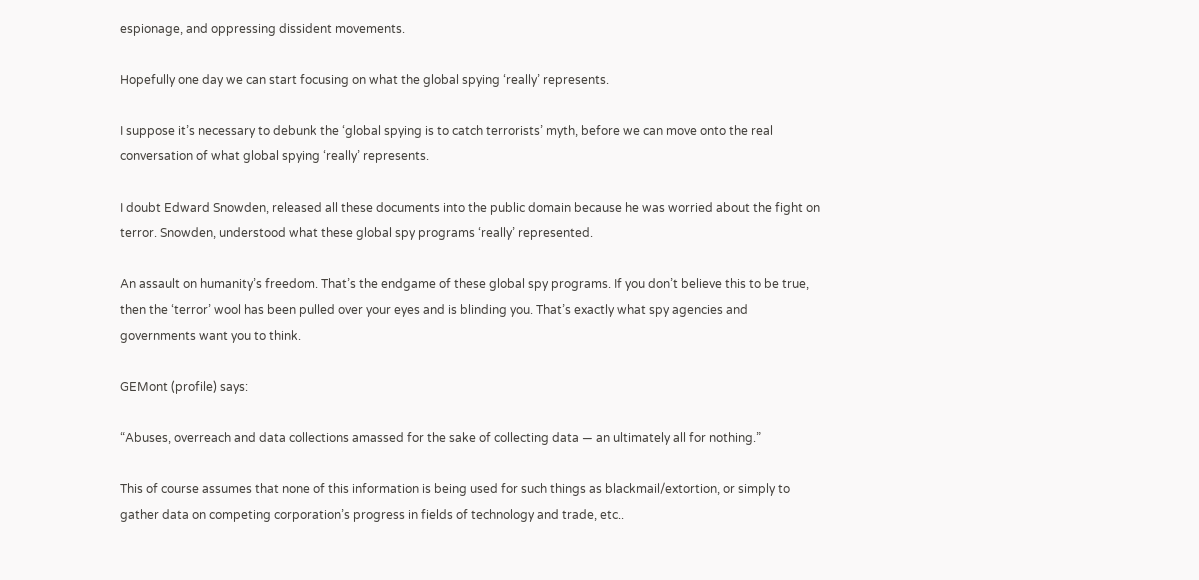espionage, and oppressing dissident movements.

Hopefully one day we can start focusing on what the global spying ‘really’ represents.

I suppose it’s necessary to debunk the ‘global spying is to catch terrorists’ myth, before we can move onto the real conversation of what global spying ‘really’ represents.

I doubt Edward Snowden, released all these documents into the public domain because he was worried about the fight on terror. Snowden, understood what these global spy programs ‘really’ represented.

An assault on humanity’s freedom. That’s the endgame of these global spy programs. If you don’t believe this to be true, then the ‘terror’ wool has been pulled over your eyes and is blinding you. That’s exactly what spy agencies and governments want you to think.

GEMont (profile) says:

“Abuses, overreach and data collections amassed for the sake of collecting data — an ultimately all for nothing.”

This of course assumes that none of this information is being used for such things as blackmail/extortion, or simply to gather data on competing corporation’s progress in fields of technology and trade, etc..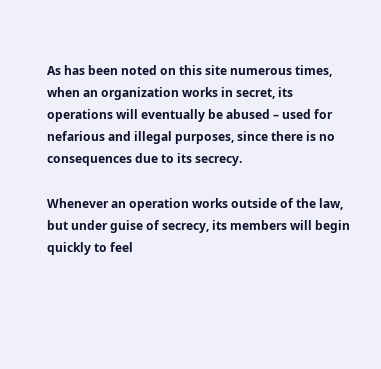As has been noted on this site numerous times, when an organization works in secret, its operations will eventually be abused – used for nefarious and illegal purposes, since there is no consequences due to its secrecy.

Whenever an operation works outside of the law, but under guise of secrecy, its members will begin quickly to feel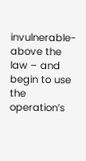invulnerable- above the law – and begin to use the operation’s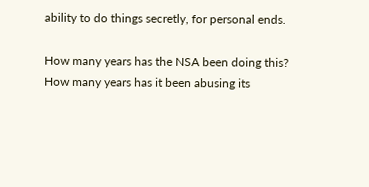ability to do things secretly, for personal ends.

How many years has the NSA been doing this?
How many years has it been abusing its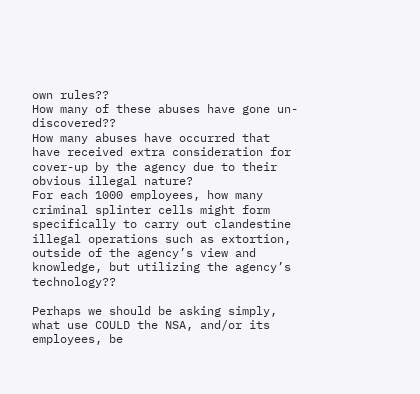own rules??
How many of these abuses have gone un-discovered??
How many abuses have occurred that have received extra consideration for cover-up by the agency due to their obvious illegal nature?
For each 1000 employees, how many criminal splinter cells might form specifically to carry out clandestine illegal operations such as extortion, outside of the agency’s view and knowledge, but utilizing the agency’s technology??

Perhaps we should be asking simply, what use COULD the NSA, and/or its employees, be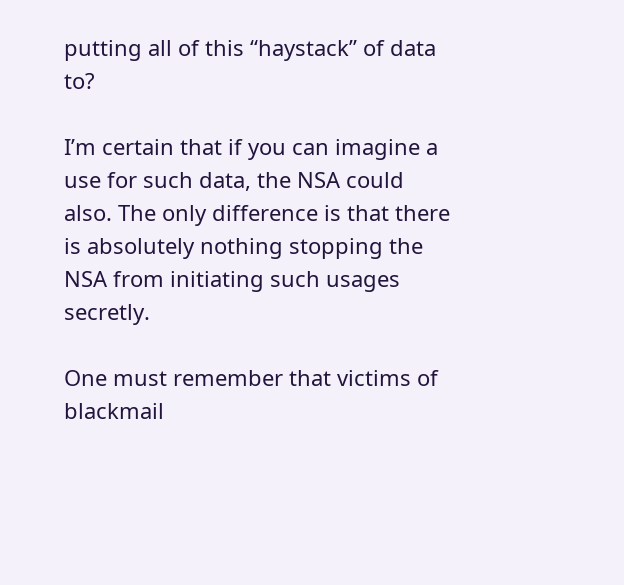putting all of this “haystack” of data to?

I’m certain that if you can imagine a use for such data, the NSA could also. The only difference is that there is absolutely nothing stopping the NSA from initiating such usages secretly.

One must remember that victims of blackmail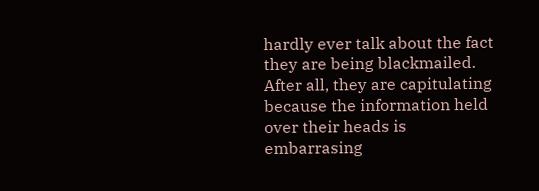hardly ever talk about the fact they are being blackmailed. After all, they are capitulating because the information held over their heads is embarrasing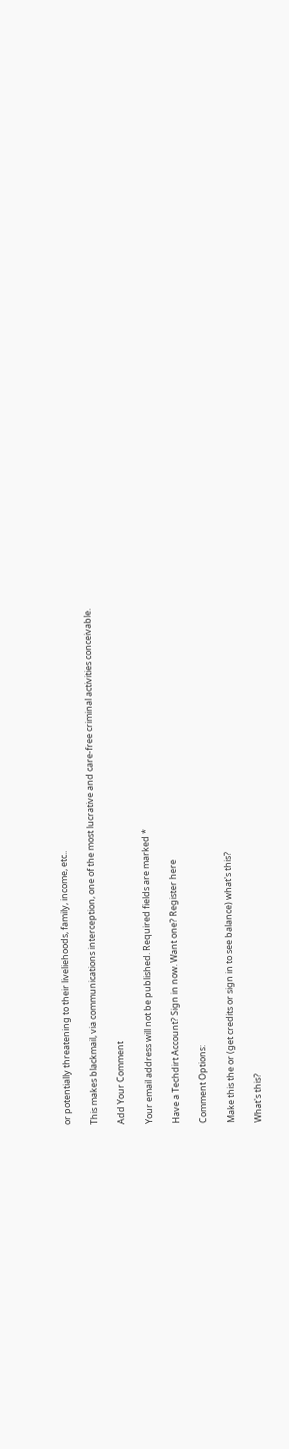or potentially threatening to their liveliehoods, family, income, etc..

This makes blackmail, via communications interception, one of the most lucrative and care-free criminal activities conceivable.

Add Your Comment

Your email address will not be published. Required fields are marked *

Have a Techdirt Account? Sign in now. Want one? Register here

Comment Options:

Make this the or (get credits or sign in to see balance) what's this?

What's this?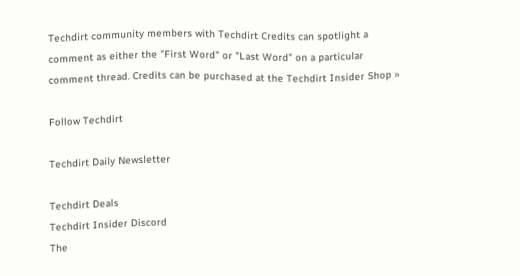Techdirt community members with Techdirt Credits can spotlight a comment as either the "First Word" or "Last Word" on a particular comment thread. Credits can be purchased at the Techdirt Insider Shop »

Follow Techdirt

Techdirt Daily Newsletter

Techdirt Deals
Techdirt Insider Discord
The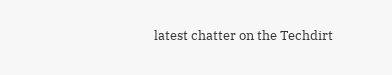latest chatter on the Techdirt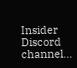Insider Discord channel...